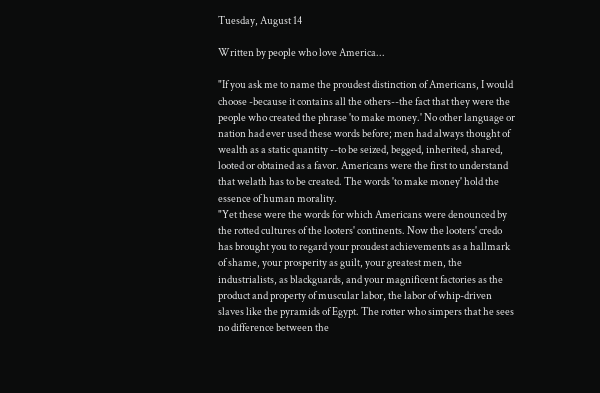Tuesday, August 14

Written by people who love America...

"If you ask me to name the proudest distinction of Americans, I would choose -because it contains all the others--the fact that they were the people who created the phrase 'to make money.' No other language or nation had ever used these words before; men had always thought of wealth as a static quantity --to be seized, begged, inherited, shared, looted or obtained as a favor. Americans were the first to understand that welath has to be created. The words 'to make money' hold the essence of human morality.
"Yet these were the words for which Americans were denounced by the rotted cultures of the looters' continents. Now the looters' credo has brought you to regard your proudest achievements as a hallmark of shame, your prosperity as guilt, your greatest men, the industrialists, as blackguards, and your magnificent factories as the product and property of muscular labor, the labor of whip-driven slaves like the pyramids of Egypt. The rotter who simpers that he sees no difference between the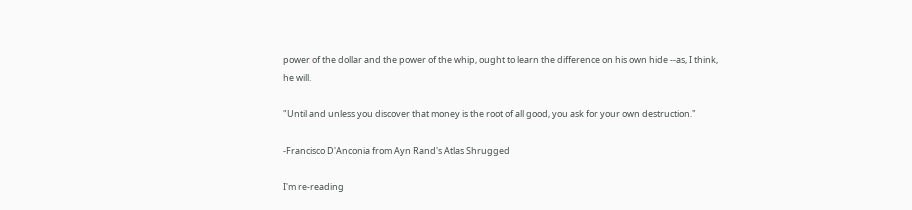power of the dollar and the power of the whip, ought to learn the difference on his own hide --as, I think, he will.

"Until and unless you discover that money is the root of all good, you ask for your own destruction."

-Francisco D'Anconia from Ayn Rand's Atlas Shrugged

I'm re-reading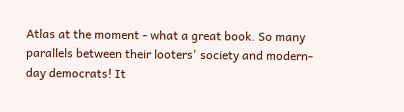Atlas at the moment - what a great book. So many parallels between their looters' society and modern-day democrats! It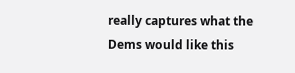really captures what the Dems would like this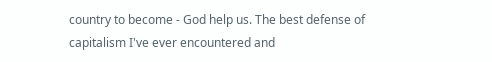country to become - God help us. The best defense of capitalism I've ever encountered and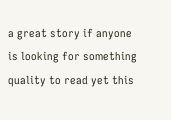a great story if anyone is looking for something quality to read yet this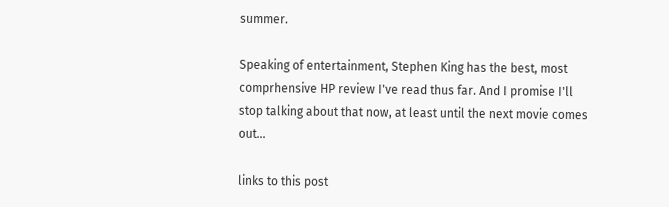summer.

Speaking of entertainment, Stephen King has the best, most comprhensive HP review I've read thus far. And I promise I'll stop talking about that now, at least until the next movie comes out...

links to this post